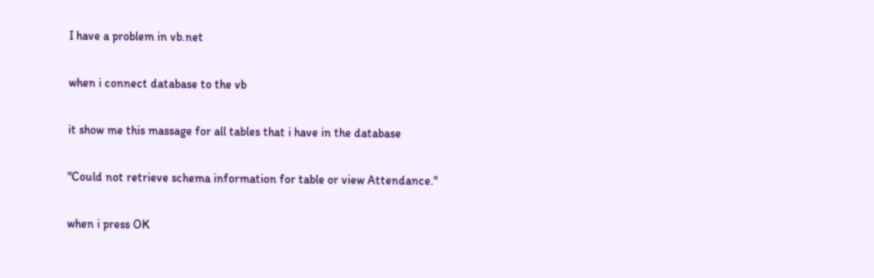I have a problem in vb.net

when i connect database to the vb

it show me this massage for all tables that i have in the database

"Could not retrieve schema information for table or view Attendance."

when i press OK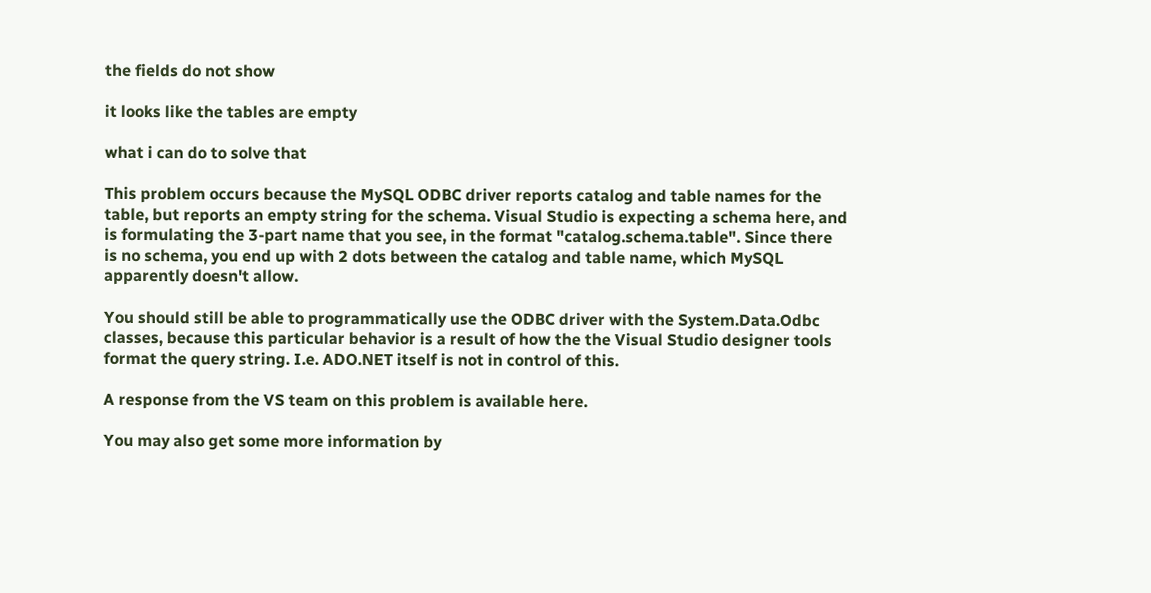the fields do not show

it looks like the tables are empty

what i can do to solve that

This problem occurs because the MySQL ODBC driver reports catalog and table names for the table, but reports an empty string for the schema. Visual Studio is expecting a schema here, and is formulating the 3-part name that you see, in the format "catalog.schema.table". Since there is no schema, you end up with 2 dots between the catalog and table name, which MySQL apparently doesn't allow.

You should still be able to programmatically use the ODBC driver with the System.Data.Odbc classes, because this particular behavior is a result of how the the Visual Studio designer tools format the query string. I.e. ADO.NET itself is not in control of this.

A response from the VS team on this problem is available here.

You may also get some more information by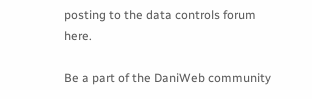posting to the data controls forum here.

Be a part of the DaniWeb community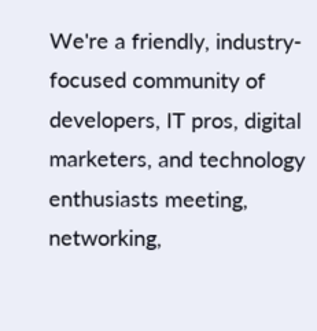We're a friendly, industry-focused community of developers, IT pros, digital marketers, and technology enthusiasts meeting, networking,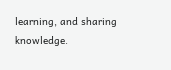learning, and sharing knowledge.